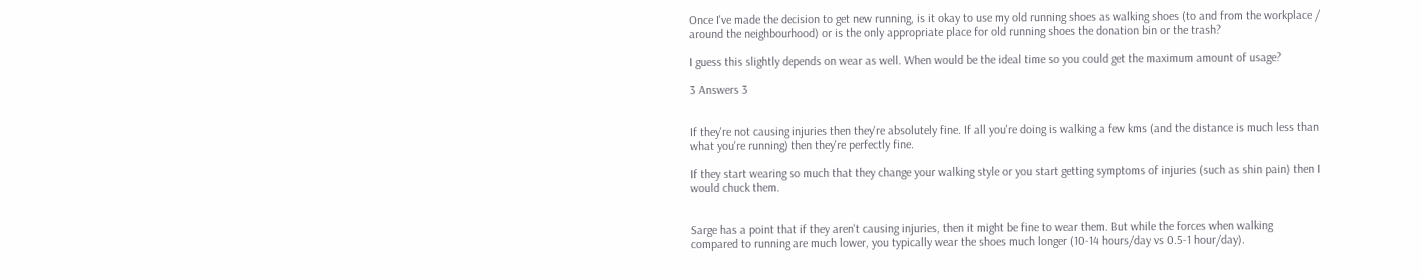Once I've made the decision to get new running, is it okay to use my old running shoes as walking shoes (to and from the workplace / around the neighbourhood) or is the only appropriate place for old running shoes the donation bin or the trash?

I guess this slightly depends on wear as well. When would be the ideal time so you could get the maximum amount of usage?

3 Answers 3


If they're not causing injuries then they're absolutely fine. If all you're doing is walking a few kms (and the distance is much less than what you're running) then they're perfectly fine.

If they start wearing so much that they change your walking style or you start getting symptoms of injuries (such as shin pain) then I would chuck them.


Sarge has a point that if they aren't causing injuries, then it might be fine to wear them. But while the forces when walking compared to running are much lower, you typically wear the shoes much longer (10-14 hours/day vs 0.5-1 hour/day).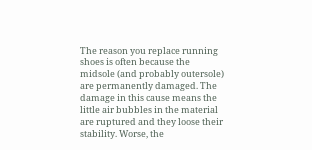The reason you replace running shoes is often because the midsole (and probably outersole) are permanently damaged. The damage in this cause means the little air bubbles in the material are ruptured and they loose their stability. Worse, the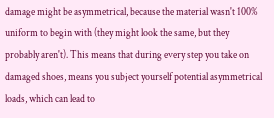damage might be asymmetrical, because the material wasn't 100% uniform to begin with (they might look the same, but they probably aren't). This means that during every step you take on damaged shoes, means you subject yourself potential asymmetrical loads, which can lead to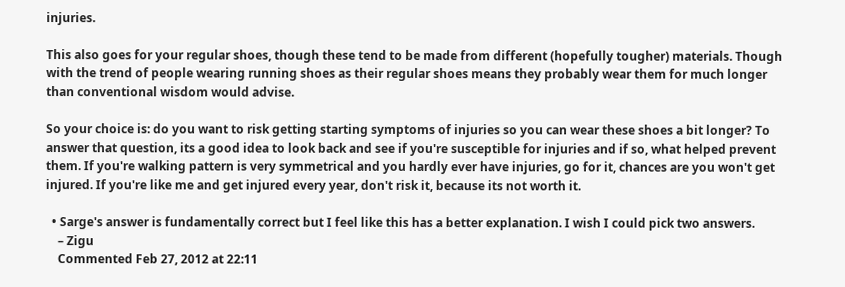injuries.

This also goes for your regular shoes, though these tend to be made from different (hopefully tougher) materials. Though with the trend of people wearing running shoes as their regular shoes means they probably wear them for much longer than conventional wisdom would advise.

So your choice is: do you want to risk getting starting symptoms of injuries so you can wear these shoes a bit longer? To answer that question, its a good idea to look back and see if you're susceptible for injuries and if so, what helped prevent them. If you're walking pattern is very symmetrical and you hardly ever have injuries, go for it, chances are you won't get injured. If you're like me and get injured every year, don't risk it, because its not worth it.

  • Sarge's answer is fundamentally correct but I feel like this has a better explanation. I wish I could pick two answers.
    – Zigu
    Commented Feb 27, 2012 at 22:11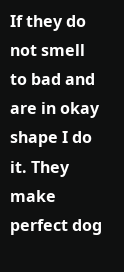If they do not smell to bad and are in okay shape I do it. They make perfect dog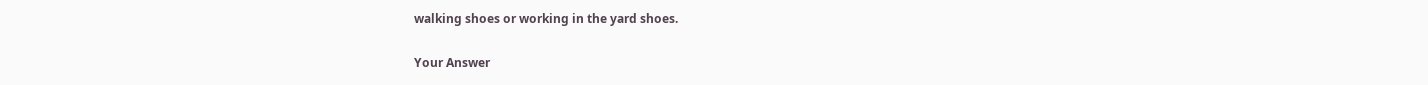walking shoes or working in the yard shoes.

Your Answer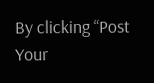By clicking “Post Your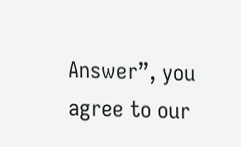Answer”, you agree to our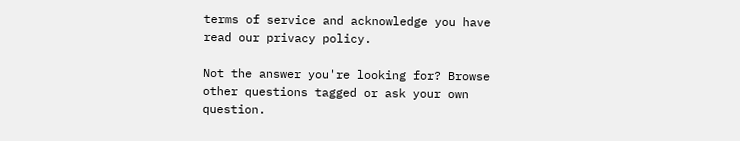terms of service and acknowledge you have read our privacy policy.

Not the answer you're looking for? Browse other questions tagged or ask your own question.